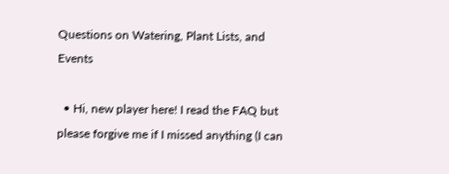Questions on Watering, Plant Lists, and Events

  • Hi, new player here! I read the FAQ but please forgive me if I missed anything (I can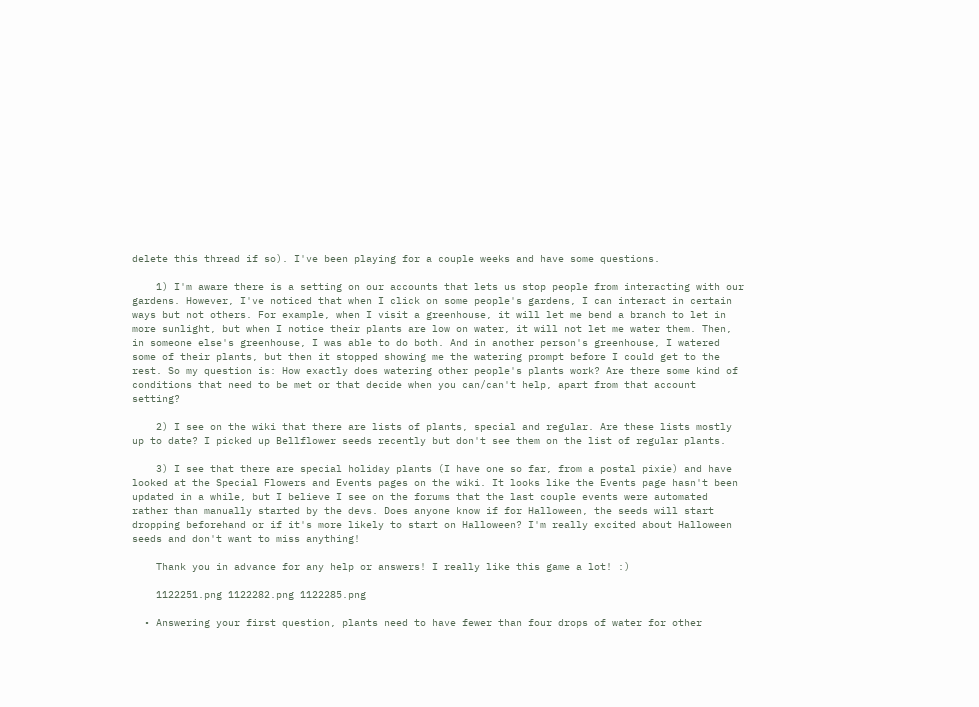delete this thread if so). I've been playing for a couple weeks and have some questions.

    1) I'm aware there is a setting on our accounts that lets us stop people from interacting with our gardens. However, I've noticed that when I click on some people's gardens, I can interact in certain ways but not others. For example, when I visit a greenhouse, it will let me bend a branch to let in more sunlight, but when I notice their plants are low on water, it will not let me water them. Then, in someone else's greenhouse, I was able to do both. And in another person's greenhouse, I watered some of their plants, but then it stopped showing me the watering prompt before I could get to the rest. So my question is: How exactly does watering other people's plants work? Are there some kind of conditions that need to be met or that decide when you can/can't help, apart from that account setting?

    2) I see on the wiki that there are lists of plants, special and regular. Are these lists mostly up to date? I picked up Bellflower seeds recently but don't see them on the list of regular plants.

    3) I see that there are special holiday plants (I have one so far, from a postal pixie) and have looked at the Special Flowers and Events pages on the wiki. It looks like the Events page hasn't been updated in a while, but I believe I see on the forums that the last couple events were automated rather than manually started by the devs. Does anyone know if for Halloween, the seeds will start dropping beforehand or if it's more likely to start on Halloween? I'm really excited about Halloween seeds and don't want to miss anything!

    Thank you in advance for any help or answers! I really like this game a lot! :)

    1122251.png 1122282.png 1122285.png

  • Answering your first question, plants need to have fewer than four drops of water for other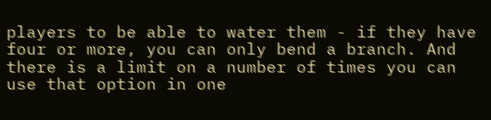players to be able to water them - if they have four or more, you can only bend a branch. And there is a limit on a number of times you can use that option in one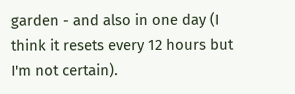garden - and also in one day (I think it resets every 12 hours but I'm not certain).